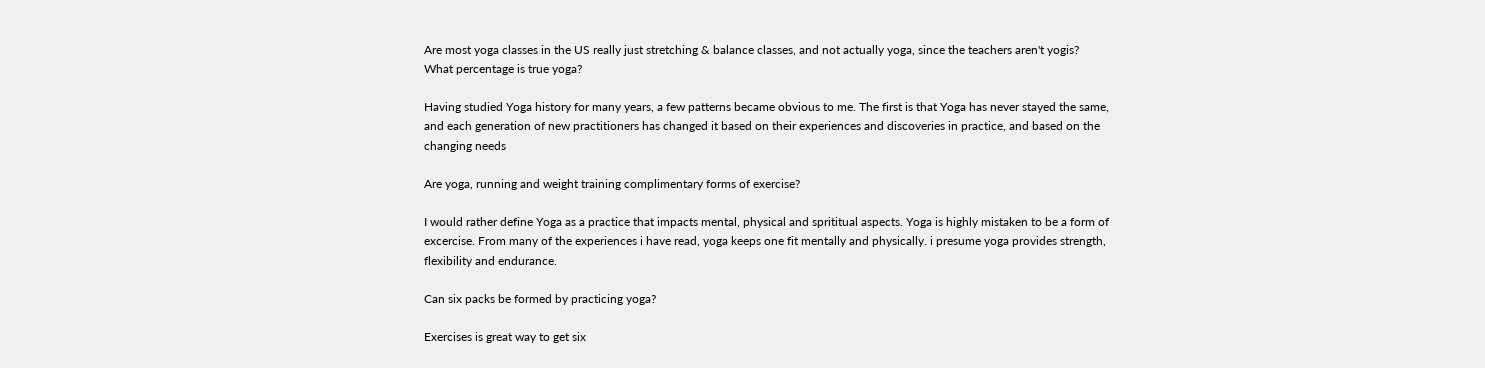Are most yoga classes in the US really just stretching & balance classes, and not actually yoga, since the teachers aren't yogis? What percentage is true yoga?

Having studied Yoga history for many years, a few patterns became obvious to me. The first is that Yoga has never stayed the same, and each generation of new practitioners has changed it based on their experiences and discoveries in practice, and based on the changing needs

Are yoga, running and weight training complimentary forms of exercise?

I would rather define Yoga as a practice that impacts mental, physical and sprititual aspects. Yoga is highly mistaken to be a form of excercise. From many of the experiences i have read, yoga keeps one fit mentally and physically. i presume yoga provides strength, flexibility and endurance.

Can six packs be formed by practicing yoga?

Exercises is great way to get six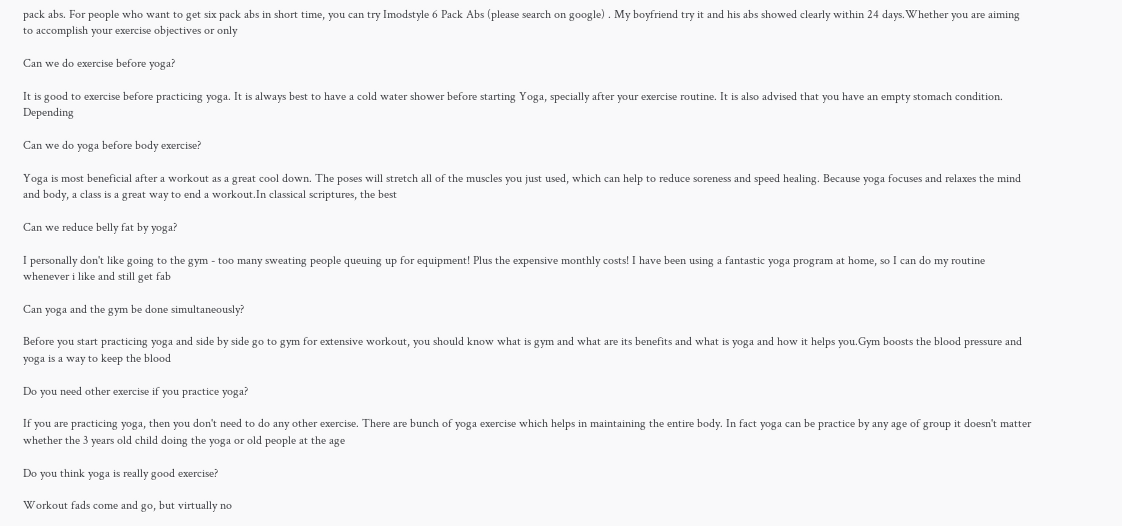pack abs. For people who want to get six pack abs in short time, you can try Imodstyle 6 Pack Abs (please search on google) . My boyfriend try it and his abs showed clearly within 24 days.Whether you are aiming to accomplish your exercise objectives or only

Can we do exercise before yoga?

It is good to exercise before practicing yoga. It is always best to have a cold water shower before starting Yoga, specially after your exercise routine. It is also advised that you have an empty stomach condition. Depending

Can we do yoga before body exercise?

Yoga is most beneficial after a workout as a great cool down. The poses will stretch all of the muscles you just used, which can help to reduce soreness and speed healing. Because yoga focuses and relaxes the mind and body, a class is a great way to end a workout.In classical scriptures, the best

Can we reduce belly fat by yoga?

I personally don't like going to the gym - too many sweating people queuing up for equipment! Plus the expensive monthly costs! I have been using a fantastic yoga program at home, so I can do my routine whenever i like and still get fab

Can yoga and the gym be done simultaneously?

Before you start practicing yoga and side by side go to gym for extensive workout, you should know what is gym and what are its benefits and what is yoga and how it helps you.Gym boosts the blood pressure and yoga is a way to keep the blood

Do you need other exercise if you practice yoga?

If you are practicing yoga, then you don't need to do any other exercise. There are bunch of yoga exercise which helps in maintaining the entire body. In fact yoga can be practice by any age of group it doesn't matter whether the 3 years old child doing the yoga or old people at the age

Do you think yoga is really good exercise?

Workout fads come and go, but virtually no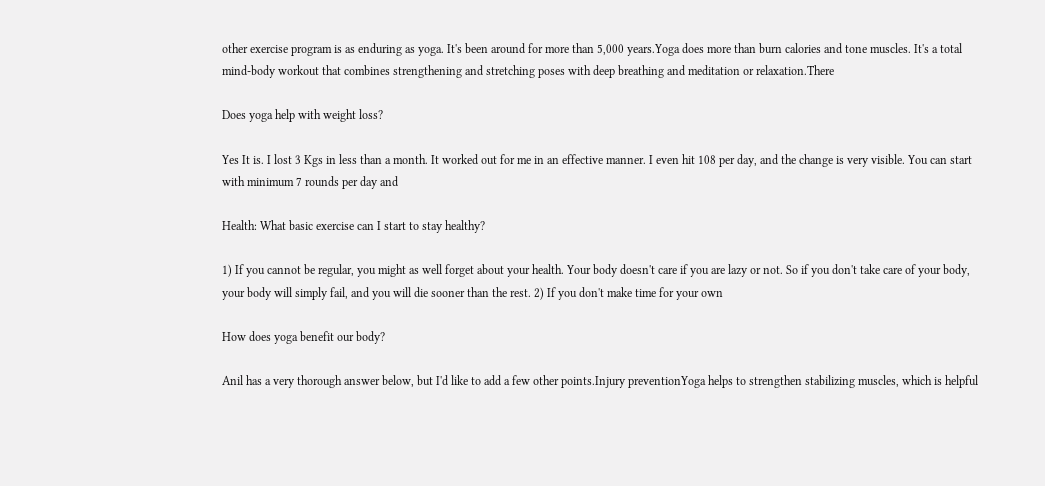other exercise program is as enduring as yoga. It's been around for more than 5,000 years.Yoga does more than burn calories and tone muscles. It's a total mind-body workout that combines strengthening and stretching poses with deep breathing and meditation or relaxation.There

Does yoga help with weight loss?

Yes It is. I lost 3 Kgs in less than a month. It worked out for me in an effective manner. I even hit 108 per day, and the change is very visible. You can start with minimum 7 rounds per day and

Health: What basic exercise can I start to stay healthy?

1) If you cannot be regular, you might as well forget about your health. Your body doesn't care if you are lazy or not. So if you don't take care of your body, your body will simply fail, and you will die sooner than the rest. 2) If you don't make time for your own

How does yoga benefit our body?

Anil has a very thorough answer below, but I'd like to add a few other points.Injury preventionYoga helps to strengthen stabilizing muscles, which is helpful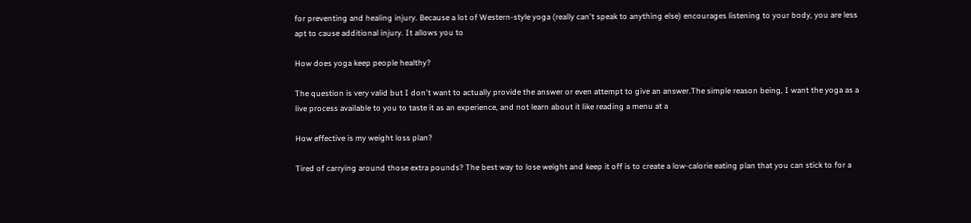for preventing and healing injury. Because a lot of Western-style yoga (really can't speak to anything else) encourages listening to your body, you are less apt to cause additional injury. It allows you to

How does yoga keep people healthy?

The question is very valid but I don't want to actually provide the answer or even attempt to give an answer.The simple reason being, I want the yoga as a live process available to you to taste it as an experience, and not learn about it like reading a menu at a

How effective is my weight loss plan?

Tired of carrying around those extra pounds? The best way to lose weight and keep it off is to create a low-calorie eating plan that you can stick to for a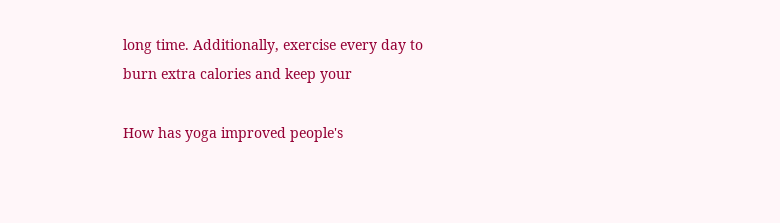long time. Additionally, exercise every day to burn extra calories and keep your

How has yoga improved people's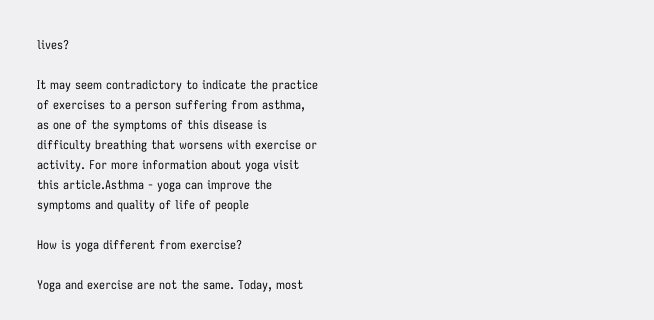lives?

It may seem contradictory to indicate the practice of exercises to a person suffering from asthma, as one of the symptoms of this disease is difficulty breathing that worsens with exercise or activity. For more information about yoga visit this article.Asthma - yoga can improve the symptoms and quality of life of people

How is yoga different from exercise?

Yoga and exercise are not the same. Today, most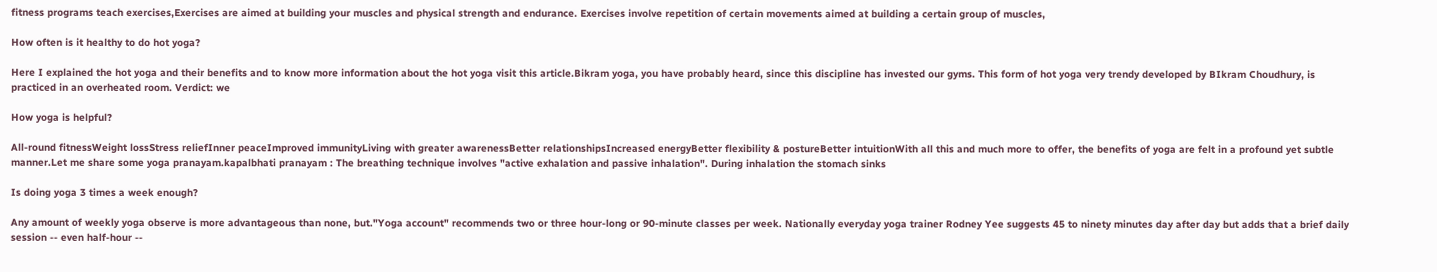fitness programs teach exercises,Exercises are aimed at building your muscles and physical strength and endurance. Exercises involve repetition of certain movements aimed at building a certain group of muscles,

How often is it healthy to do hot yoga?

Here I explained the hot yoga and their benefits and to know more information about the hot yoga visit this article.Bikram yoga, you have probably heard, since this discipline has invested our gyms. This form of hot yoga very trendy developed by BIkram Choudhury, is practiced in an overheated room. Verdict: we

How yoga is helpful?

All-round fitnessWeight lossStress reliefInner peaceImproved immunityLiving with greater awarenessBetter relationshipsIncreased energyBetter flexibility & postureBetter intuitionWith all this and much more to offer, the benefits of yoga are felt in a profound yet subtle manner.Let me share some yoga pranayam.kapalbhati pranayam : The breathing technique involves "active exhalation and passive inhalation". During inhalation the stomach sinks

Is doing yoga 3 times a week enough?

Any amount of weekly yoga observe is more advantageous than none, but."Yoga account" recommends two or three hour-long or 90-minute classes per week. Nationally everyday yoga trainer Rodney Yee suggests 45 to ninety minutes day after day but adds that a brief daily session -- even half-hour --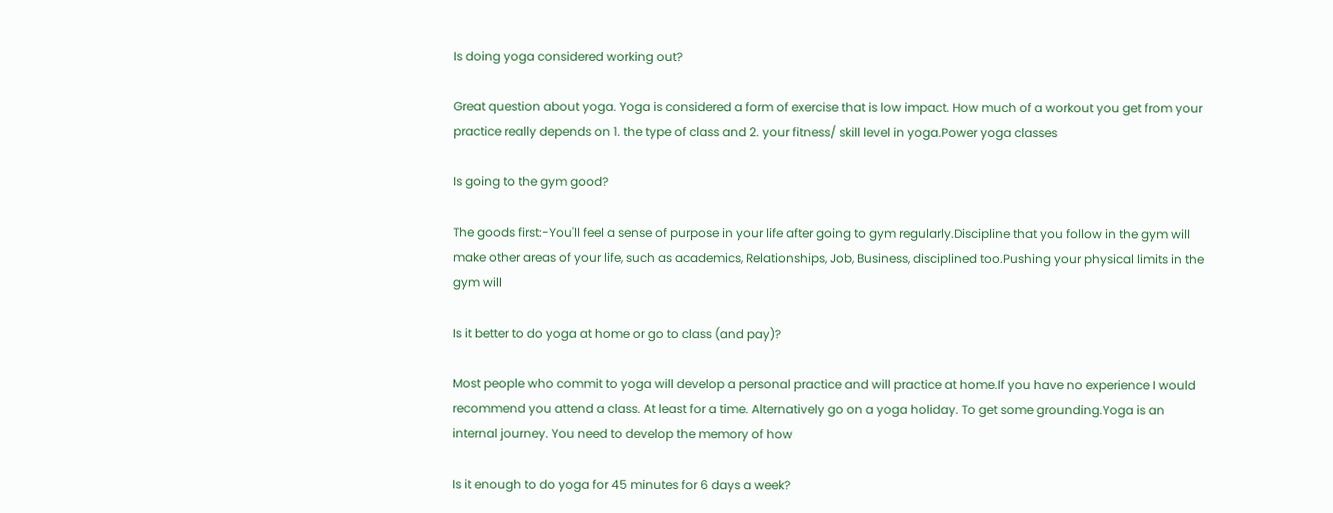Is doing yoga considered working out?

Great question about yoga. Yoga is considered a form of exercise that is low impact. How much of a workout you get from your practice really depends on 1. the type of class and 2. your fitness/ skill level in yoga.Power yoga classes

Is going to the gym good?

The goods first:-You'll feel a sense of purpose in your life after going to gym regularly.Discipline that you follow in the gym will make other areas of your life, such as academics, Relationships, Job, Business, disciplined too.Pushing your physical limits in the gym will

Is it better to do yoga at home or go to class (and pay)?

Most people who commit to yoga will develop a personal practice and will practice at home.If you have no experience I would recommend you attend a class. At least for a time. Alternatively go on a yoga holiday. To get some grounding.Yoga is an internal journey. You need to develop the memory of how

Is it enough to do yoga for 45 minutes for 6 days a week?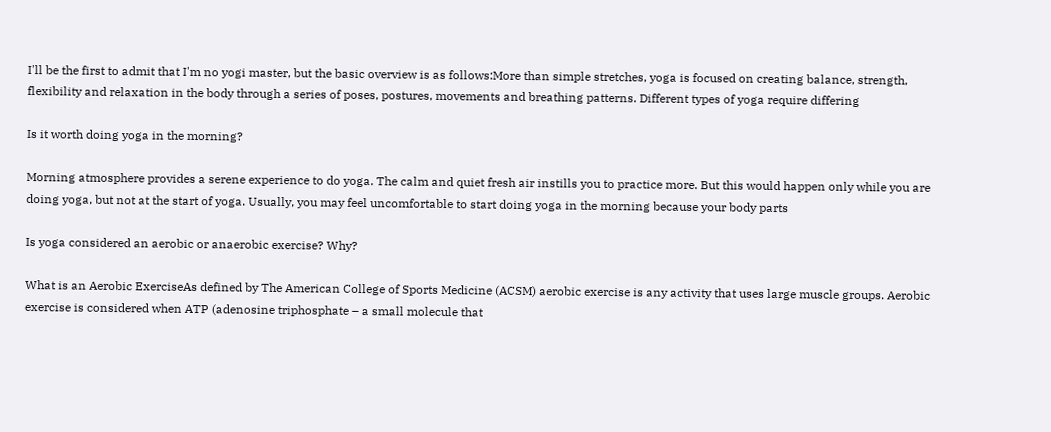I'll be the first to admit that I'm no yogi master, but the basic overview is as follows:More than simple stretches, yoga is focused on creating balance, strength, flexibility and relaxation in the body through a series of poses, postures, movements and breathing patterns. Different types of yoga require differing

Is it worth doing yoga in the morning?

Morning atmosphere provides a serene experience to do yoga. The calm and quiet fresh air instills you to practice more. But this would happen only while you are doing yoga, but not at the start of yoga. Usually, you may feel uncomfortable to start doing yoga in the morning because your body parts

Is yoga considered an aerobic or anaerobic exercise? Why?

What is an Aerobic ExerciseAs defined by The American College of Sports Medicine (ACSM) aerobic exercise is any activity that uses large muscle groups. Aerobic exercise is considered when ATP (adenosine triphosphate – a small molecule that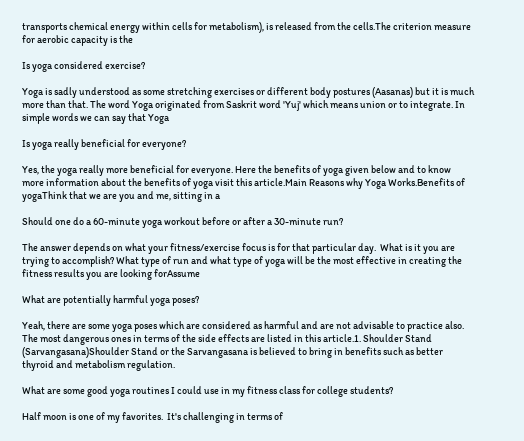transports chemical energy within cells for metabolism), is released from the cells.The criterion measure for aerobic capacity is the

Is yoga considered exercise?

Yoga is sadly understood as some stretching exercises or different body postures (Aasanas) but it is much more than that. The word Yoga originated from Saskrit word 'Yuj' which means union or to integrate. In simple words we can say that Yoga

Is yoga really beneficial for everyone?

Yes, the yoga really more beneficial for everyone. Here the benefits of yoga given below and to know more information about the benefits of yoga visit this article.Main Reasons why Yoga Works.Benefits of yogaThink that we are you and me, sitting in a

Should one do a 60-minute yoga workout before or after a 30-minute run?

The answer depends on what your fitness/exercise focus is for that particular day.  What is it you are trying to accomplish? What type of run and what type of yoga will be the most effective in creating the fitness results you are looking forAssume

What are potentially harmful yoga poses?

Yeah, there are some yoga poses which are considered as harmful and are not advisable to practice also. The most dangerous ones in terms of the side effects are listed in this article.1. Shoulder Stand (Sarvangasana)Shoulder Stand or the Sarvangasana is believed to bring in benefits such as better thyroid and metabolism regulation.

What are some good yoga routines I could use in my fitness class for college students?

Half moon is one of my favorites.  It's challenging in terms of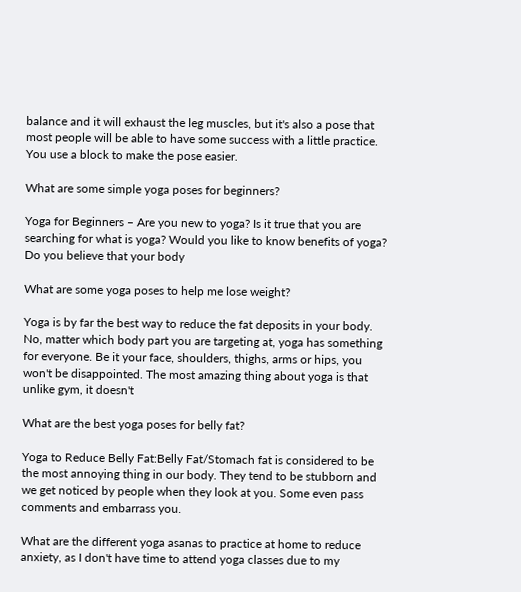balance and it will exhaust the leg muscles, but it's also a pose that most people will be able to have some success with a little practice.  You use a block to make the pose easier.

What are some simple yoga poses for beginners?

Yoga for Beginners – Are you new to yoga? Is it true that you are searching for what is yoga? Would you like to know benefits of yoga? Do you believe that your body

What are some yoga poses to help me lose weight?

Yoga is by far the best way to reduce the fat deposits in your body. No, matter which body part you are targeting at, yoga has something for everyone. Be it your face, shoulders, thighs, arms or hips, you won't be disappointed. The most amazing thing about yoga is that unlike gym, it doesn't

What are the best yoga poses for belly fat?

Yoga to Reduce Belly Fat:Belly Fat/Stomach fat is considered to be the most annoying thing in our body. They tend to be stubborn and we get noticed by people when they look at you. Some even pass comments and embarrass you.

What are the different yoga asanas to practice at home to reduce anxiety, as I don't have time to attend yoga classes due to my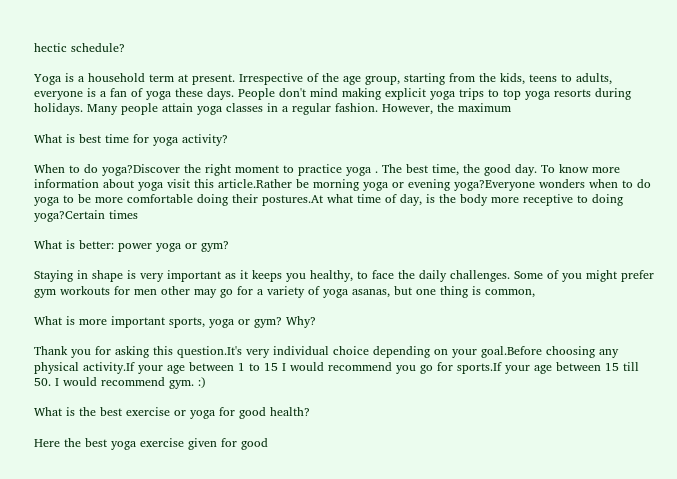hectic schedule?

Yoga is a household term at present. Irrespective of the age group, starting from the kids, teens to adults, everyone is a fan of yoga these days. People don't mind making explicit yoga trips to top yoga resorts during holidays. Many people attain yoga classes in a regular fashion. However, the maximum

What is best time for yoga activity?

When to do yoga?Discover the right moment to practice yoga . The best time, the good day. To know more information about yoga visit this article.Rather be morning yoga or evening yoga?Everyone wonders when to do yoga to be more comfortable doing their postures.At what time of day, is the body more receptive to doing yoga?Certain times

What is better: power yoga or gym?

Staying in shape is very important as it keeps you healthy, to face the daily challenges. Some of you might prefer gym workouts for men other may go for a variety of yoga asanas, but one thing is common,

What is more important sports, yoga or gym? Why?

Thank you for asking this question.It's very individual choice depending on your goal.Before choosing any physical activity.If your age between 1 to 15 I would recommend you go for sports.If your age between 15 till 50. I would recommend gym. :)

What is the best exercise or yoga for good health?

Here the best yoga exercise given for good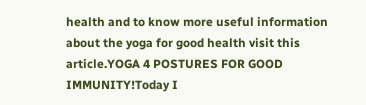health and to know more useful information about the yoga for good health visit this article.YOGA 4 POSTURES FOR GOOD IMMUNITY!Today I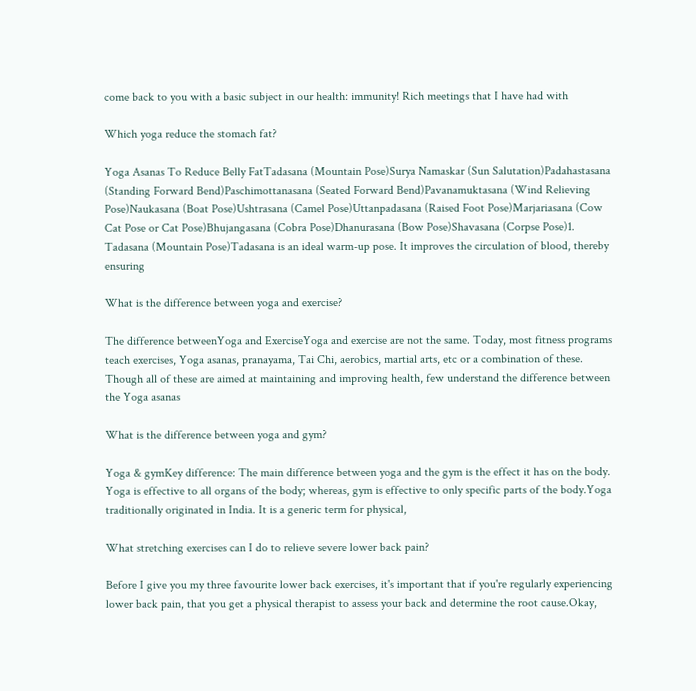come back to you with a basic subject in our health: immunity! Rich meetings that I have had with

Which yoga reduce the stomach fat?

Yoga Asanas To Reduce Belly FatTadasana (Mountain Pose)Surya Namaskar (Sun Salutation)Padahastasana (Standing Forward Bend)Paschimottanasana (Seated Forward Bend)Pavanamuktasana (Wind Relieving Pose)Naukasana (Boat Pose)Ushtrasana (Camel Pose)Uttanpadasana (Raised Foot Pose)Marjariasana (Cow Cat Pose or Cat Pose)Bhujangasana (Cobra Pose)Dhanurasana (Bow Pose)Shavasana (Corpse Pose)1. Tadasana (Mountain Pose)Tadasana is an ideal warm-up pose. It improves the circulation of blood, thereby ensuring

What is the difference between yoga and exercise?

The difference betweenYoga and ExerciseYoga and exercise are not the same. Today, most fitness programs teach exercises, Yoga asanas, pranayama, Tai Chi, aerobics, martial arts, etc or a combination of these. Though all of these are aimed at maintaining and improving health, few understand the difference between the Yoga asanas

What is the difference between yoga and gym?

Yoga & gymKey difference: The main difference between yoga and the gym is the effect it has on the body. Yoga is effective to all organs of the body; whereas, gym is effective to only specific parts of the body.Yoga traditionally originated in India. It is a generic term for physical,

What stretching exercises can I do to relieve severe lower back pain?

Before I give you my three favourite lower back exercises, it's important that if you're regularly experiencing lower back pain, that you get a physical therapist to assess your back and determine the root cause.Okay,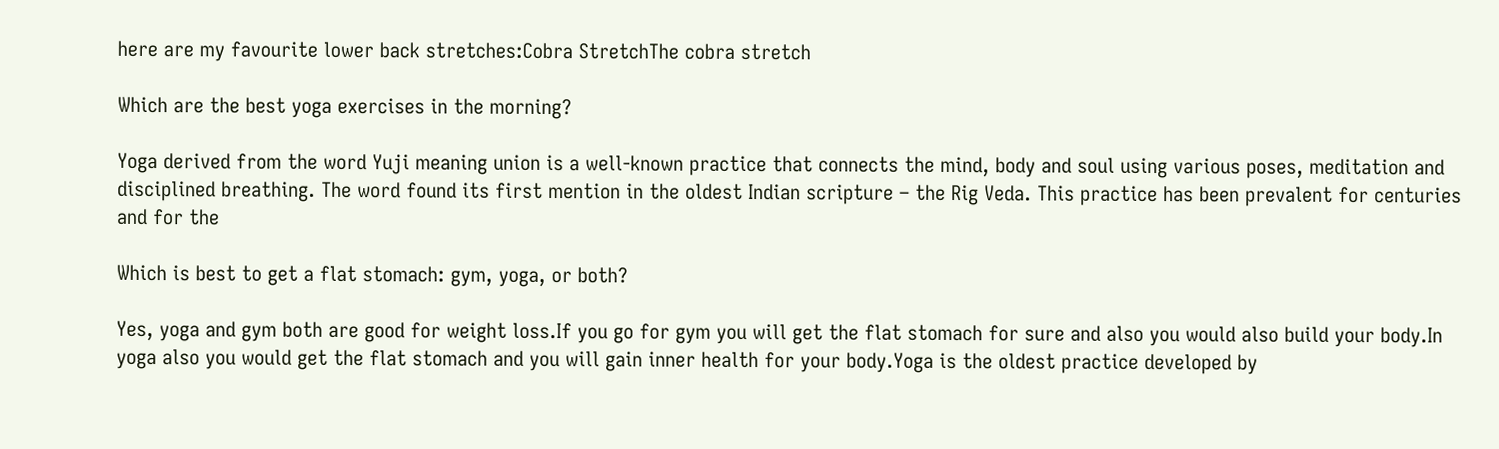here are my favourite lower back stretches:Cobra StretchThe cobra stretch

Which are the best yoga exercises in the morning?

Yoga derived from the word Yuji meaning union is a well-known practice that connects the mind, body and soul using various poses, meditation and disciplined breathing. The word found its first mention in the oldest Indian scripture – the Rig Veda. This practice has been prevalent for centuries and for the

Which is best to get a flat stomach: gym, yoga, or both?

Yes, yoga and gym both are good for weight loss.If you go for gym you will get the flat stomach for sure and also you would also build your body.In yoga also you would get the flat stomach and you will gain inner health for your body.Yoga is the oldest practice developed by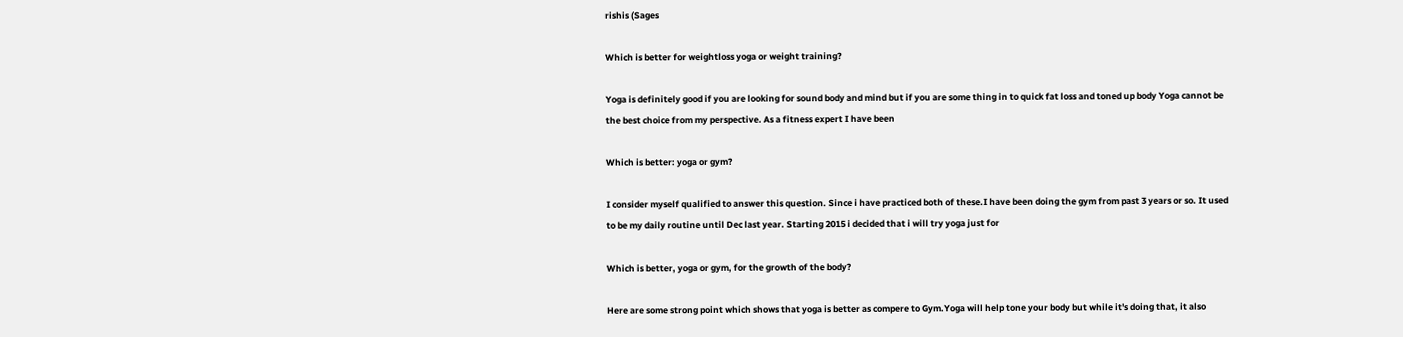rishis (Sages

Which is better for weightloss yoga or weight training?

Yoga is definitely good if you are looking for sound body and mind but if you are some thing in to quick fat loss and toned up body Yoga cannot be the best choice from my perspective. As a fitness expert I have been

Which is better: yoga or gym?

I consider myself qualified to answer this question. Since i have practiced both of these.I have been doing the gym from past 3 years or so. It used to be my daily routine until Dec last year. Starting 2015 i decided that i will try yoga just for

Which is better, yoga or gym, for the growth of the body?

Here are some strong point which shows that yoga is better as compere to Gym.Yoga will help tone your body but while it's doing that, it also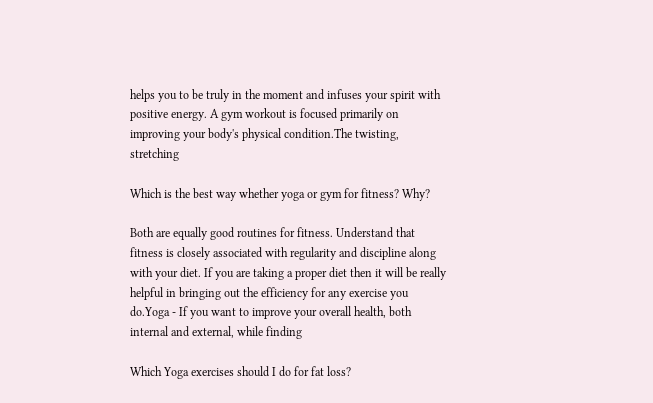helps you to be truly in the moment and infuses your spirit with positive energy. A gym workout is focused primarily on improving your body's physical condition.The twisting, stretching

Which is the best way whether yoga or gym for fitness? Why?

Both are equally good routines for fitness. Understand that fitness is closely associated with regularity and discipline along with your diet. If you are taking a proper diet then it will be really helpful in bringing out the efficiency for any exercise you do.Yoga - If you want to improve your overall health, both internal and external, while finding

Which Yoga exercises should I do for fat loss?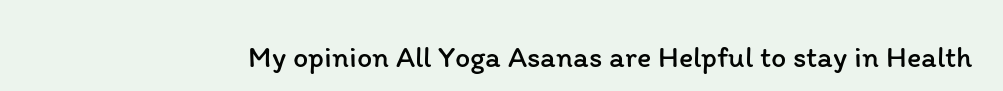My opinion All Yoga Asanas are Helpful to stay in Health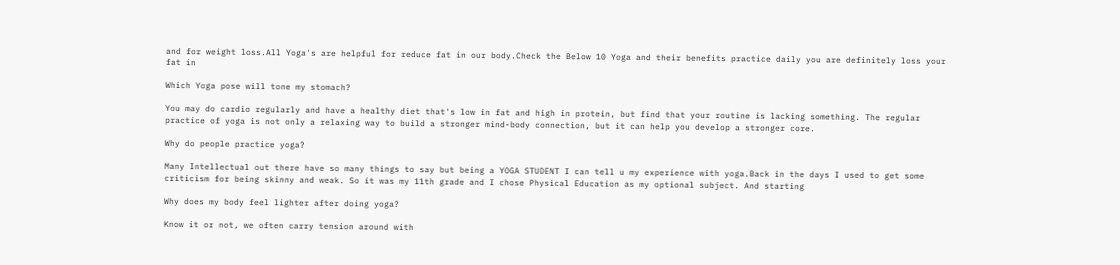and for weight loss.All Yoga's are helpful for reduce fat in our body.Check the Below 10 Yoga and their benefits practice daily you are definitely loss your fat in

Which Yoga pose will tone my stomach?

You may do cardio regularly and have a healthy diet that's low in fat and high in protein, but find that your routine is lacking something. The regular practice of yoga is not only a relaxing way to build a stronger mind-body connection, but it can help you develop a stronger core.

Why do people practice yoga?

Many Intellectual out there have so many things to say but being a YOGA STUDENT I can tell u my experience with yoga.Back in the days I used to get some criticism for being skinny and weak. So it was my 11th grade and I chose Physical Education as my optional subject. And starting

Why does my body feel lighter after doing yoga?

Know it or not, we often carry tension around with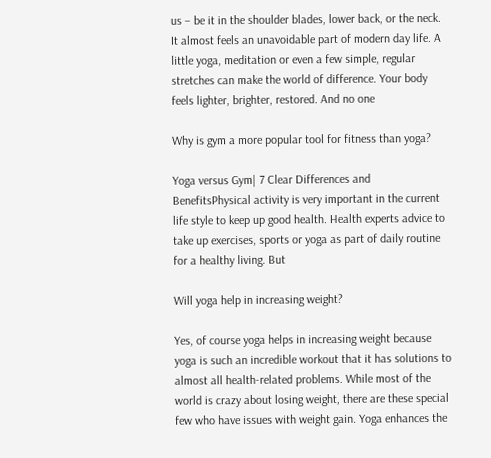us – be it in the shoulder blades, lower back, or the neck. It almost feels an unavoidable part of modern day life. A little yoga, meditation or even a few simple, regular stretches can make the world of difference. Your body feels lighter, brighter, restored. And no one

Why is gym a more popular tool for fitness than yoga?

Yoga versus Gym| 7 Clear Differences and BenefitsPhysical activity is very important in the current life style to keep up good health. Health experts advice to take up exercises, sports or yoga as part of daily routine for a healthy living. But

Will yoga help in increasing weight?

Yes, of course yoga helps in increasing weight because yoga is such an incredible workout that it has solutions to almost all health-related problems. While most of the world is crazy about losing weight, there are these special few who have issues with weight gain. Yoga enhances the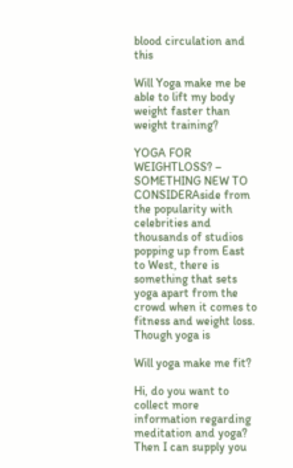blood circulation and this

Will Yoga make me be able to lift my body weight faster than weight training?

YOGA FOR WEIGHTLOSS? – SOMETHING NEW TO CONSIDERAside from the popularity with celebrities and thousands of studios popping up from East to West, there is something that sets yoga apart from the crowd when it comes to fitness and weight loss. Though yoga is

Will yoga make me fit?

Hi, do you want to collect more information regarding meditation and yoga? Then I can supply you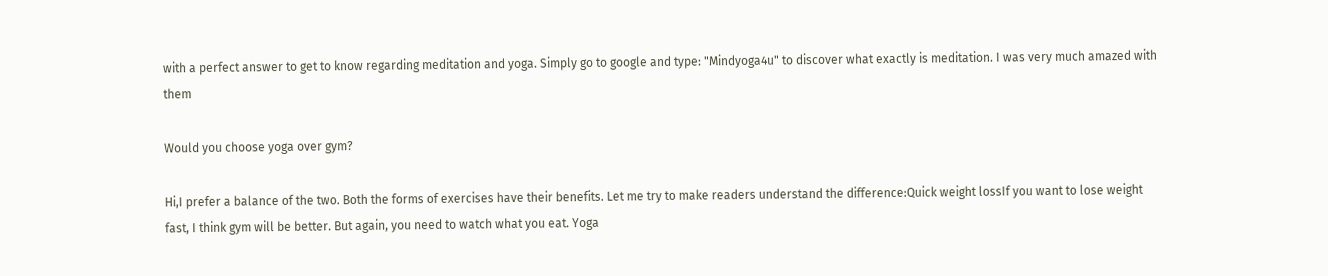with a perfect answer to get to know regarding meditation and yoga. Simply go to google and type: "Mindyoga4u" to discover what exactly is meditation. I was very much amazed with them

Would you choose yoga over gym?

Hi,I prefer a balance of the two. Both the forms of exercises have their benefits. Let me try to make readers understand the difference:Quick weight lossIf you want to lose weight fast, I think gym will be better. But again, you need to watch what you eat. Yoga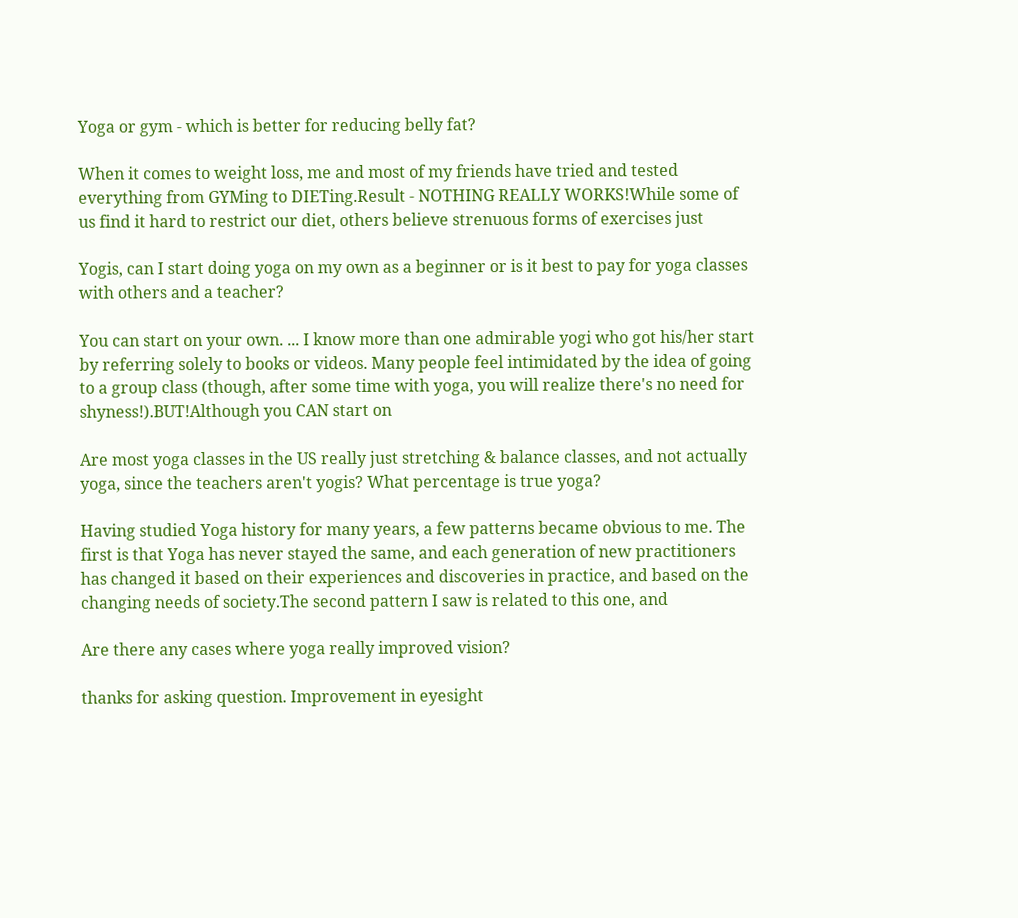Yoga or gym - which is better for reducing belly fat?

When it comes to weight loss, me and most of my friends have tried and tested everything from GYMing to DIETing.Result - NOTHING REALLY WORKS!While some of us find it hard to restrict our diet, others believe strenuous forms of exercises just

Yogis, can I start doing yoga on my own as a beginner or is it best to pay for yoga classes with others and a teacher?

You can start on your own. ... I know more than one admirable yogi who got his/her start by referring solely to books or videos. Many people feel intimidated by the idea of going to a group class (though, after some time with yoga, you will realize there's no need for shyness!).BUT!Although you CAN start on

Are most yoga classes in the US really just stretching & balance classes, and not actually yoga, since the teachers aren't yogis? What percentage is true yoga?

Having studied Yoga history for many years, a few patterns became obvious to me. The first is that Yoga has never stayed the same, and each generation of new practitioners has changed it based on their experiences and discoveries in practice, and based on the changing needs of society.The second pattern I saw is related to this one, and

Are there any cases where yoga really improved vision?

thanks for asking question. Improvement in eyesight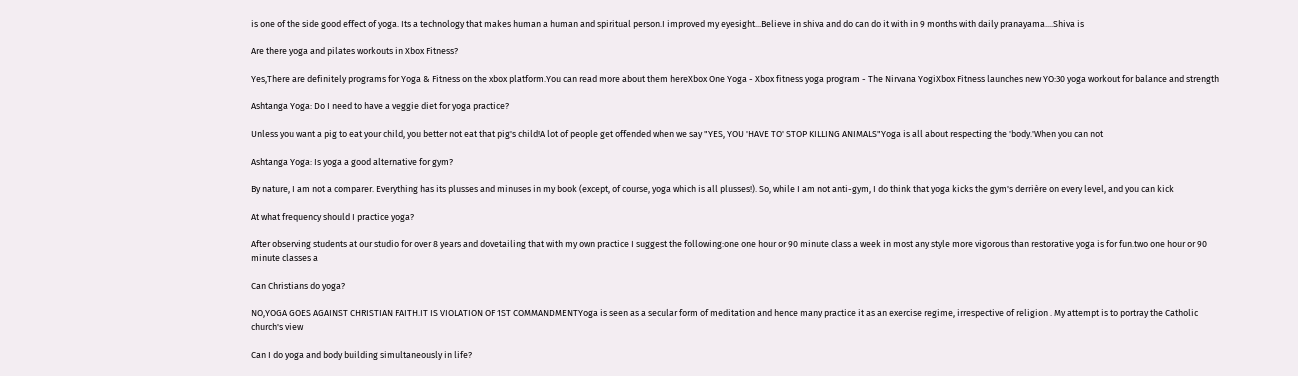is one of the side good effect of yoga. Its a technology that makes human a human and spiritual person.I improved my eyesight...Believe in shiva and do can do it with in 9 months with daily pranayama....Shiva is

Are there yoga and pilates workouts in Xbox Fitness?

Yes,There are definitely programs for Yoga & Fitness on the xbox platform.You can read more about them hereXbox One Yoga - Xbox fitness yoga program - The Nirvana YogiXbox Fitness launches new YO:30 yoga workout for balance and strength

Ashtanga Yoga: Do I need to have a veggie diet for yoga practice?

Unless you want a pig to eat your child, you better not eat that pig's child!A lot of people get offended when we say "YES, YOU 'HAVE TO' STOP KILLING ANIMALS"Yoga is all about respecting the 'body.'When you can not

Ashtanga Yoga: Is yoga a good alternative for gym?

By nature, I am not a comparer. Everything has its plusses and minuses in my book (except, of course, yoga which is all plusses!). So, while I am not anti-gym, I do think that yoga kicks the gym's derrière on every level, and you can kick

At what frequency should I practice yoga?

After observing students at our studio for over 8 years and dovetailing that with my own practice I suggest the following:one one hour or 90 minute class a week in most any style more vigorous than restorative yoga is for fun.two one hour or 90 minute classes a

Can Christians do yoga?

NO,YOGA GOES AGAINST CHRISTIAN FAITH.IT IS VIOLATION OF 1ST COMMANDMENTYoga is seen as a secular form of meditation and hence many practice it as an exercise regime, irrespective of religion . My attempt is to portray the Catholic church's view

Can I do yoga and body building simultaneously in life?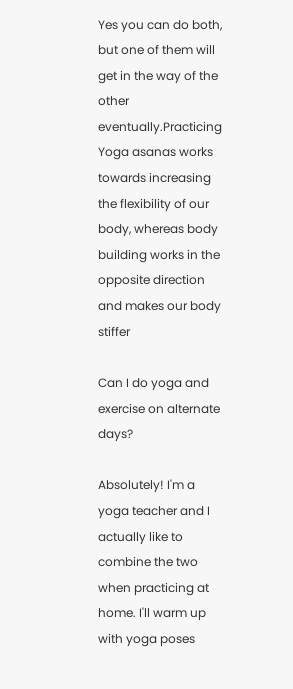Yes you can do both, but one of them will get in the way of the other eventually.Practicing Yoga asanas works towards increasing the flexibility of our body, whereas body building works in the opposite direction and makes our body stiffer

Can I do yoga and exercise on alternate days?

Absolutely! I'm a yoga teacher and I actually like to combine the two when practicing at home. I'll warm up with yoga poses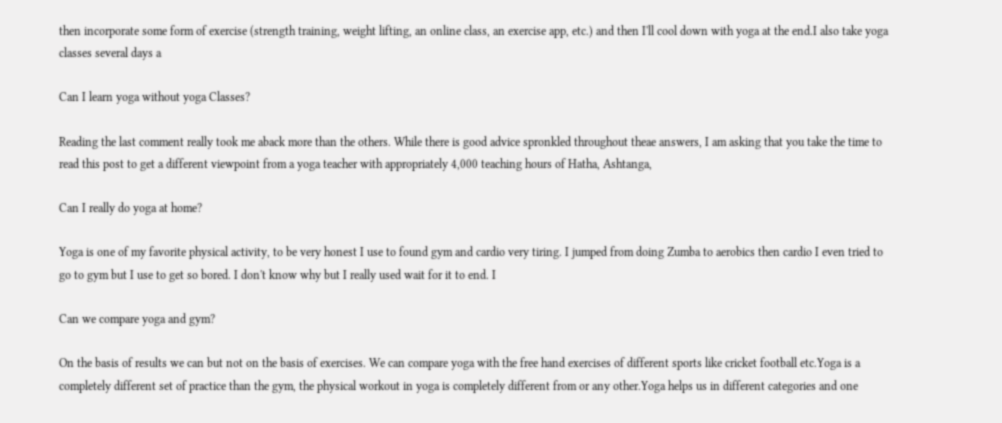then incorporate some form of exercise (strength training, weight lifting, an online class, an exercise app, etc.) and then I'll cool down with yoga at the end.I also take yoga classes several days a

Can I learn yoga without yoga Classes?

Reading the last comment really took me aback more than the others. While there is good advice spronkled throughout theae answers, I am asking that you take the time to read this post to get a different viewpoint from a yoga teacher with appropriately 4,000 teaching hours of Hatha, Ashtanga,

Can I really do yoga at home?

Yoga is one of my favorite physical activity, to be very honest I use to found gym and cardio very tiring. I jumped from doing Zumba to aerobics then cardio I even tried to go to gym but I use to get so bored. I don't know why but I really used wait for it to end. I

Can we compare yoga and gym?

On the basis of results we can but not on the basis of exercises. We can compare yoga with the free hand exercises of different sports like cricket football etc.Yoga is a completely different set of practice than the gym, the physical workout in yoga is completely different from or any other.Yoga helps us in different categories and one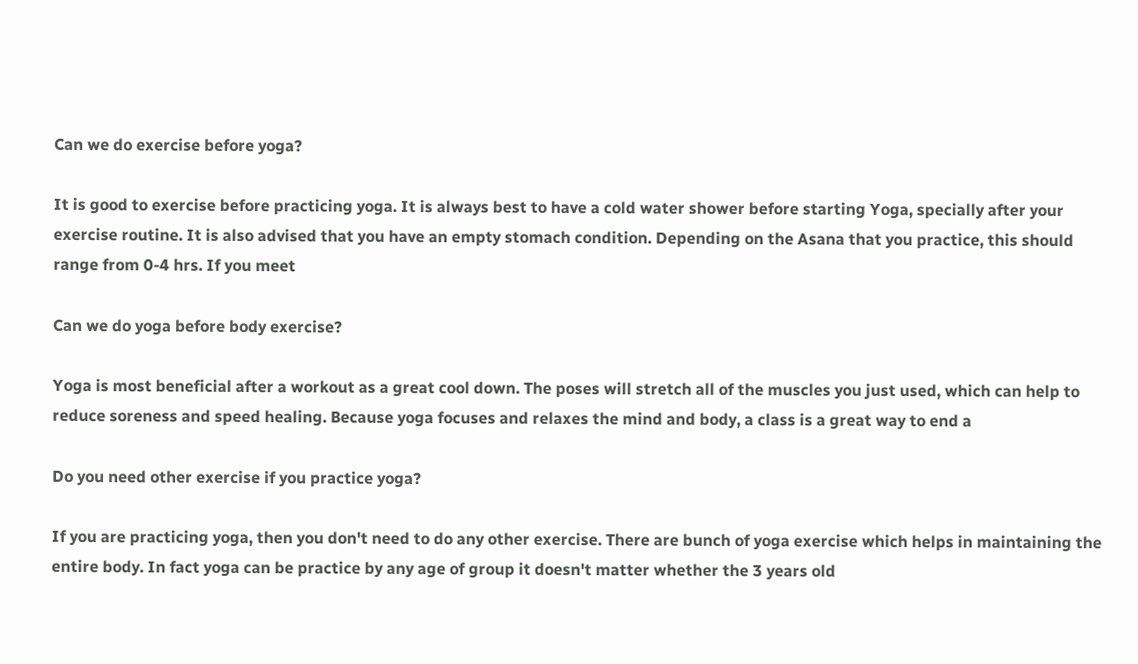Can we do exercise before yoga?

It is good to exercise before practicing yoga. It is always best to have a cold water shower before starting Yoga, specially after your exercise routine. It is also advised that you have an empty stomach condition. Depending on the Asana that you practice, this should range from 0-4 hrs. If you meet

Can we do yoga before body exercise?

Yoga is most beneficial after a workout as a great cool down. The poses will stretch all of the muscles you just used, which can help to reduce soreness and speed healing. Because yoga focuses and relaxes the mind and body, a class is a great way to end a

Do you need other exercise if you practice yoga?

If you are practicing yoga, then you don't need to do any other exercise. There are bunch of yoga exercise which helps in maintaining the entire body. In fact yoga can be practice by any age of group it doesn't matter whether the 3 years old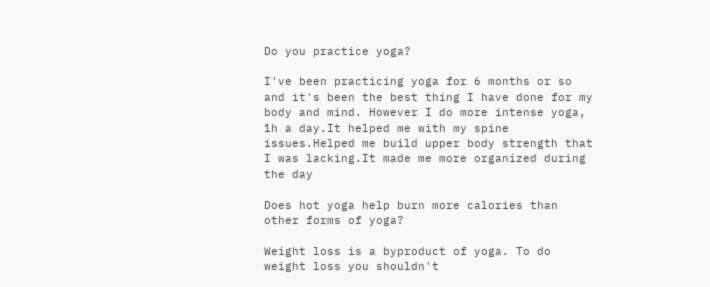Do you practice yoga?

I've been practicing yoga for 6 months or so and it's been the best thing I have done for my body and mind. However I do more intense yoga, 1h a day.It helped me with my spine issues.Helped me build upper body strength that I was lacking.It made me more organized during the day

Does hot yoga help burn more calories than other forms of yoga?

Weight loss is a byproduct of yoga. To do weight loss you shouldn't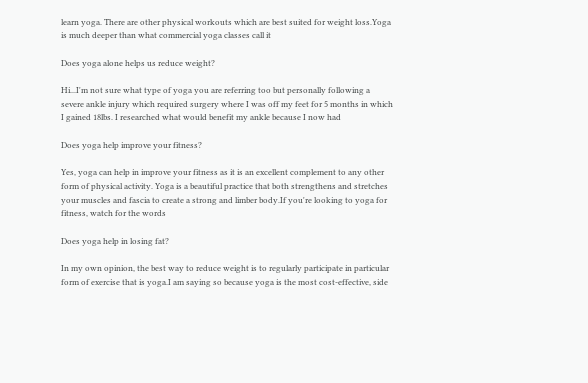learn yoga. There are other physical workouts which are best suited for weight loss.Yoga is much deeper than what commercial yoga classes call it

Does yoga alone helps us reduce weight?

Hi...I'm not sure what type of yoga you are referring too but personally following a severe ankle injury which required surgery where I was off my feet for 5 months in which I gained 18lbs. I researched what would benefit my ankle because I now had

Does yoga help improve your fitness?

Yes, yoga can help in improve your fitness as it is an excellent complement to any other form of physical activity. Yoga is a beautiful practice that both strengthens and stretches your muscles and fascia to create a strong and limber body.If you're looking to yoga for fitness, watch for the words

Does yoga help in losing fat?

In my own opinion, the best way to reduce weight is to regularly participate in particular form of exercise that is yoga.I am saying so because yoga is the most cost-effective, side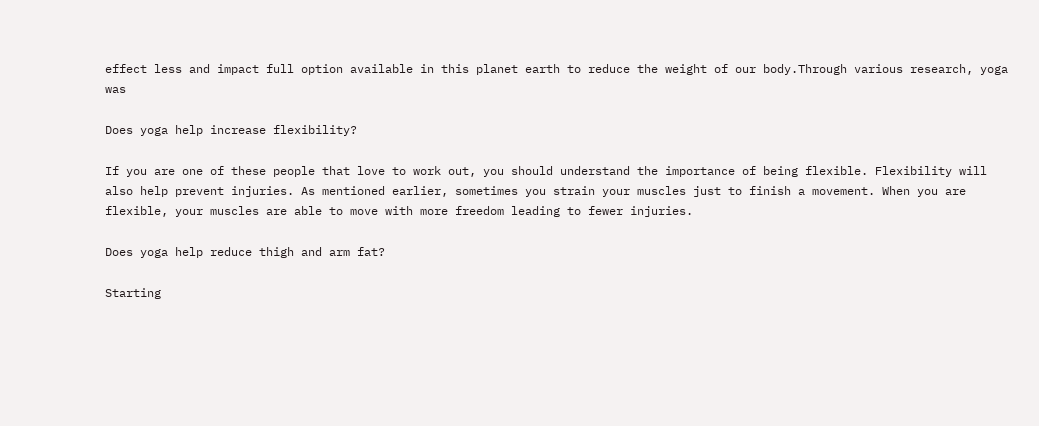effect less and impact full option available in this planet earth to reduce the weight of our body.Through various research, yoga was

Does yoga help increase flexibility?

If you are one of these people that love to work out, you should understand the importance of being flexible. Flexibility will also help prevent injuries. As mentioned earlier, sometimes you strain your muscles just to finish a movement. When you are flexible, your muscles are able to move with more freedom leading to fewer injuries.

Does yoga help reduce thigh and arm fat?

Starting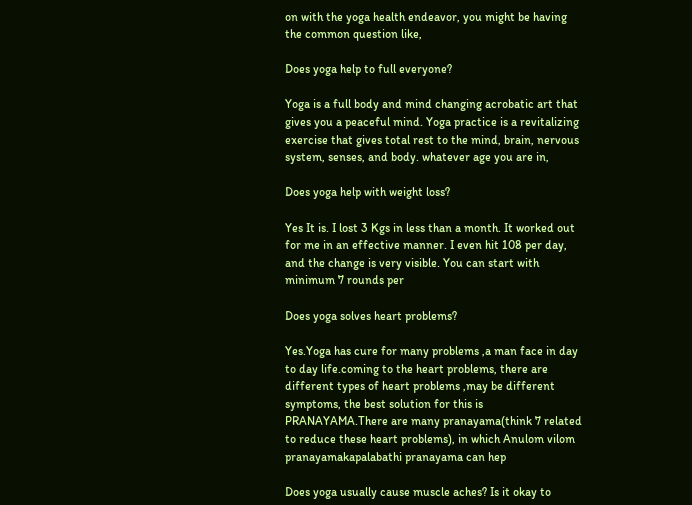on with the yoga health endeavor, you might be having the common question like,

Does yoga help to full everyone?

Yoga is a full body and mind changing acrobatic art that gives you a peaceful mind. Yoga practice is a revitalizing exercise that gives total rest to the mind, brain, nervous system, senses, and body. whatever age you are in,

Does yoga help with weight loss?

Yes It is. I lost 3 Kgs in less than a month. It worked out for me in an effective manner. I even hit 108 per day, and the change is very visible. You can start with minimum 7 rounds per

Does yoga solves heart problems?

Yes.Yoga has cure for many problems ,a man face in day to day life.coming to the heart problems, there are different types of heart problems ,may be different symptoms, the best solution for this is PRANAYAMA.There are many pranayama(think 7 related to reduce these heart problems), in which Anulom vilom pranayamakapalabathi pranayama can hep

Does yoga usually cause muscle aches? Is it okay to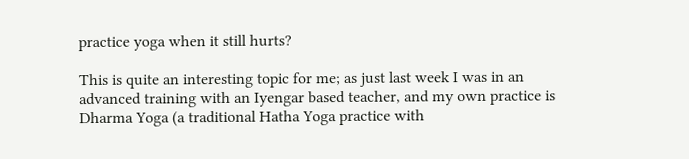practice yoga when it still hurts?

This is quite an interesting topic for me; as just last week I was in an advanced training with an Iyengar based teacher, and my own practice is Dharma Yoga (a traditional Hatha Yoga practice with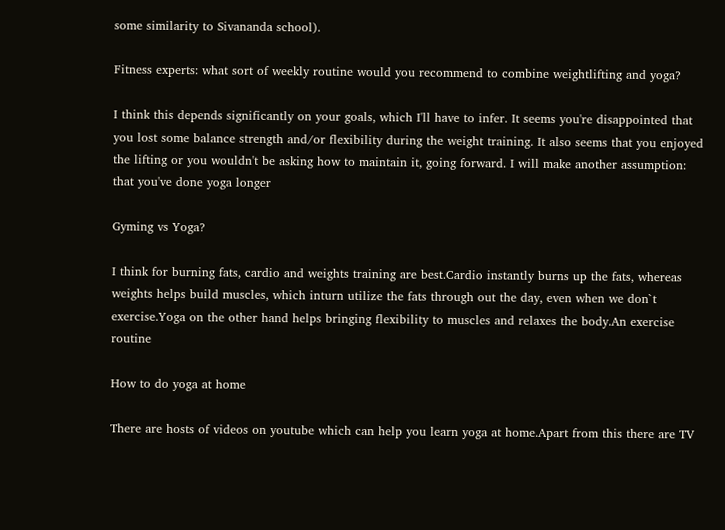some similarity to Sivananda school).

Fitness experts: what sort of weekly routine would you recommend to combine weightlifting and yoga?

I think this depends significantly on your goals, which I'll have to infer. It seems you're disappointed that you lost some balance strength and/or flexibility during the weight training. It also seems that you enjoyed the lifting or you wouldn't be asking how to maintain it, going forward. I will make another assumption: that you've done yoga longer

Gyming vs Yoga?

I think for burning fats, cardio and weights training are best.Cardio instantly burns up the fats, whereas weights helps build muscles, which inturn utilize the fats through out the day, even when we don`t exercise.Yoga on the other hand helps bringing flexibility to muscles and relaxes the body.An exercise routine

How to do yoga at home

There are hosts of videos on youtube which can help you learn yoga at home.Apart from this there are TV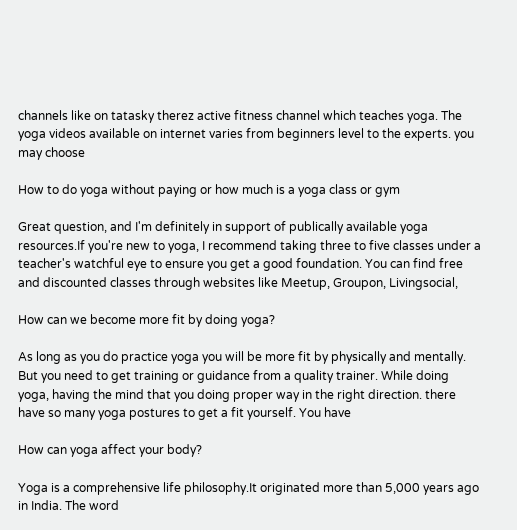channels like on tatasky therez active fitness channel which teaches yoga. The yoga videos available on internet varies from beginners level to the experts. you may choose

How to do yoga without paying or how much is a yoga class or gym

Great question, and I'm definitely in support of publically available yoga resources.If you're new to yoga, I recommend taking three to five classes under a teacher's watchful eye to ensure you get a good foundation. You can find free and discounted classes through websites like Meetup, Groupon, Livingsocial,

How can we become more fit by doing yoga?

As long as you do practice yoga you will be more fit by physically and mentally. But you need to get training or guidance from a quality trainer. While doing yoga, having the mind that you doing proper way in the right direction. there have so many yoga postures to get a fit yourself. You have

How can yoga affect your body?

Yoga is a comprehensive life philosophy.It originated more than 5,000 years ago in India. The word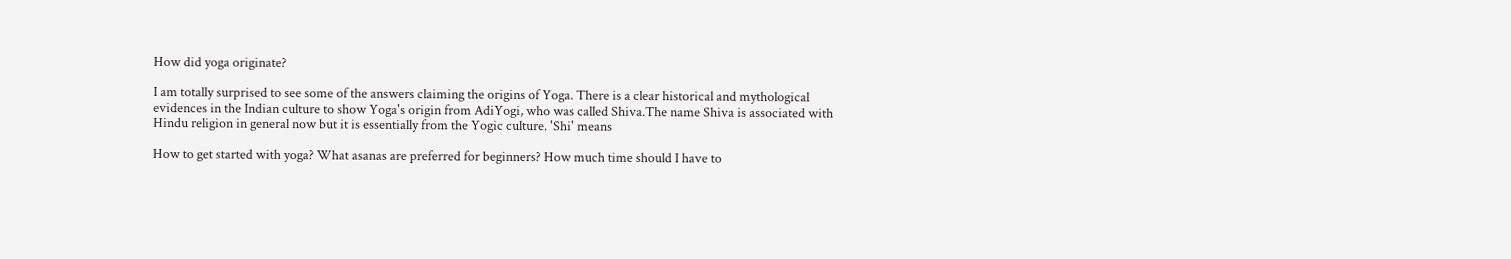How did yoga originate?

I am totally surprised to see some of the answers claiming the origins of Yoga. There is a clear historical and mythological evidences in the Indian culture to show Yoga's origin from AdiYogi, who was called Shiva.The name Shiva is associated with Hindu religion in general now but it is essentially from the Yogic culture. 'Shi' means

How to get started with yoga? What asanas are preferred for beginners? How much time should I have to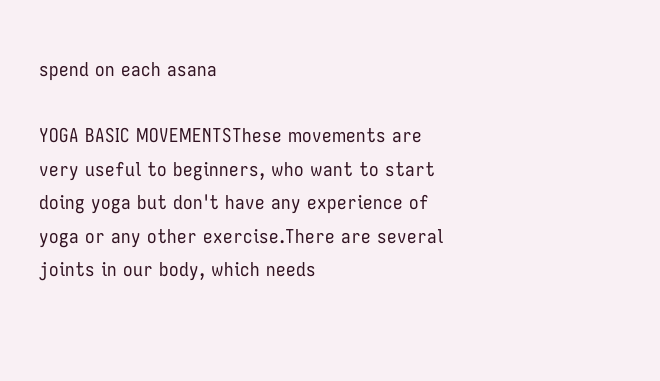spend on each asana

YOGA BASIC MOVEMENTSThese movements are very useful to beginners, who want to start doing yoga but don't have any experience of yoga or any other exercise.There are several joints in our body, which needs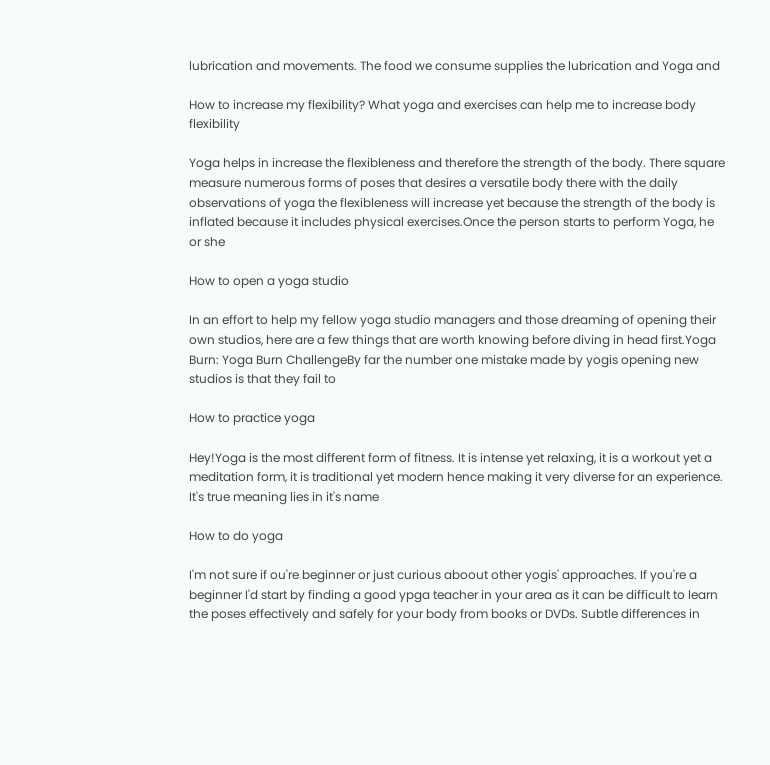lubrication and movements. The food we consume supplies the lubrication and Yoga and

How to increase my flexibility? What yoga and exercises can help me to increase body flexibility

Yoga helps in increase the flexibleness and therefore the strength of the body. There square measure numerous forms of poses that desires a versatile body there with the daily observations of yoga the flexibleness will increase yet because the strength of the body is inflated because it includes physical exercises.Once the person starts to perform Yoga, he or she

How to open a yoga studio

In an effort to help my fellow yoga studio managers and those dreaming of opening their own studios, here are a few things that are worth knowing before diving in head first.Yoga Burn: Yoga Burn ChallengeBy far the number one mistake made by yogis opening new studios is that they fail to

How to practice yoga

Hey!Yoga is the most different form of fitness. It is intense yet relaxing, it is a workout yet a meditation form, it is traditional yet modern hence making it very diverse for an experience. It's true meaning lies in it's name

How to do yoga

I'm not sure if ou're beginner or just curious aboout other yogis' approaches. If you're a beginner I'd start by finding a good ypga teacher in your area as it can be difficult to learn the poses effectively and safely for your body from books or DVDs. Subtle differences in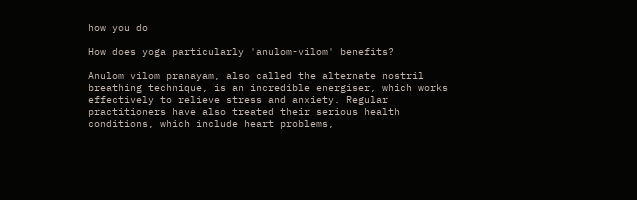how you do

How does yoga particularly 'anulom-vilom' benefits?

Anulom vilom pranayam, also called the alternate nostril breathing technique, is an incredible energiser, which works effectively to relieve stress and anxiety. Regular practitioners have also treated their serious health conditions, which include heart problems,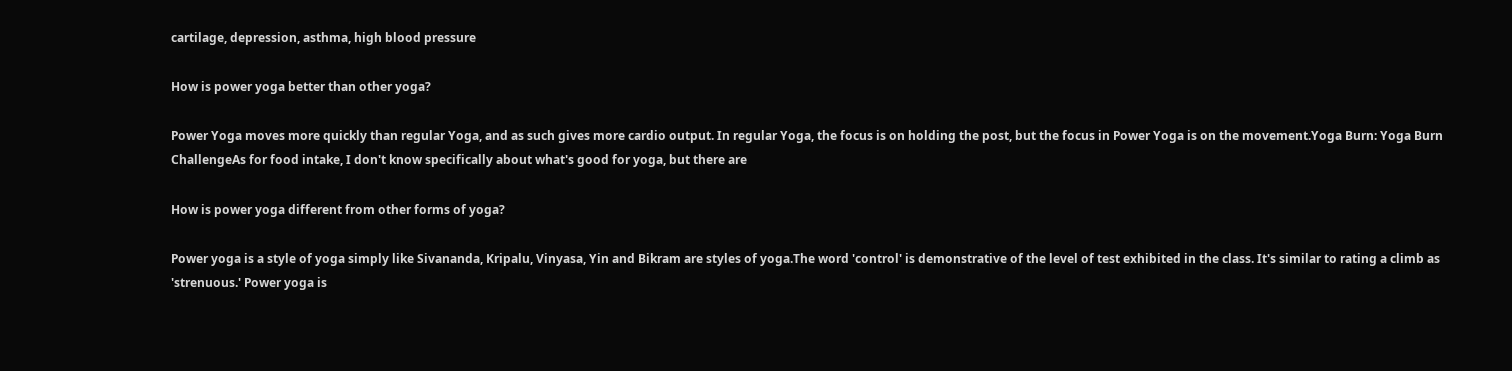cartilage, depression, asthma, high blood pressure

How is power yoga better than other yoga?

Power Yoga moves more quickly than regular Yoga, and as such gives more cardio output. In regular Yoga, the focus is on holding the post, but the focus in Power Yoga is on the movement.Yoga Burn: Yoga Burn ChallengeAs for food intake, I don't know specifically about what's good for yoga, but there are

How is power yoga different from other forms of yoga?

Power yoga is a style of yoga simply like Sivananda, Kripalu, Vinyasa, Yin and Bikram are styles of yoga.The word 'control' is demonstrative of the level of test exhibited in the class. It's similar to rating a climb as 'strenuous.' Power yoga is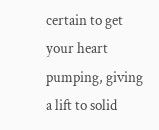certain to get your heart pumping, giving a lift to solid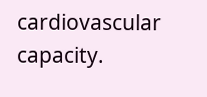cardiovascular capacity.